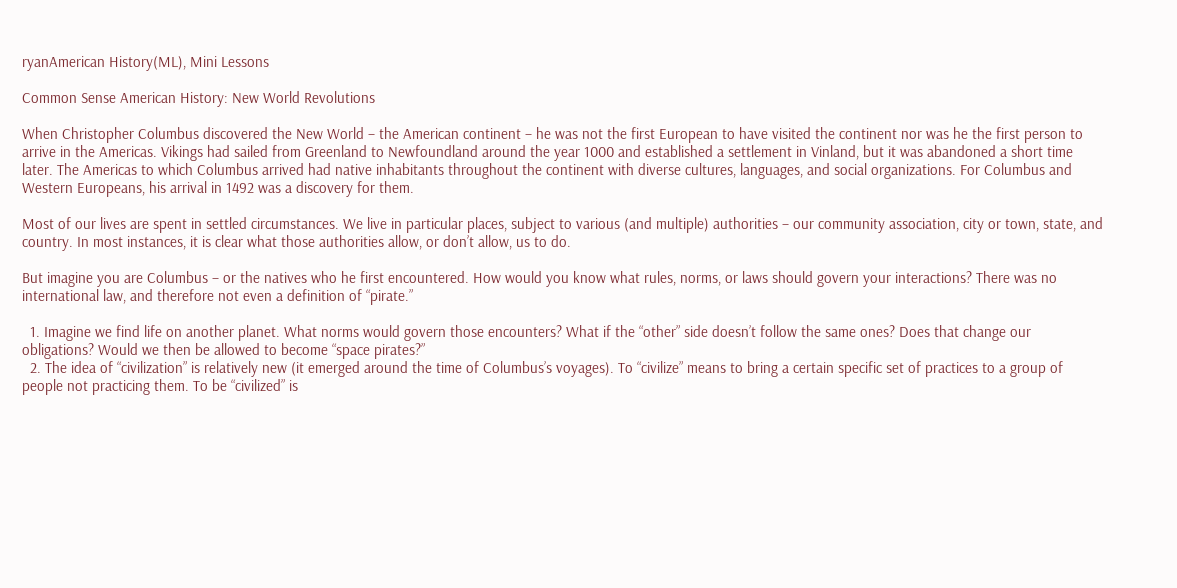ryanAmerican History(ML), Mini Lessons

Common Sense American History: New World Revolutions

When Christopher Columbus discovered the New World – the American continent – he was not the first European to have visited the continent nor was he the first person to arrive in the Americas. Vikings had sailed from Greenland to Newfoundland around the year 1000 and established a settlement in Vinland, but it was abandoned a short time later. The Americas to which Columbus arrived had native inhabitants throughout the continent with diverse cultures, languages, and social organizations. For Columbus and Western Europeans, his arrival in 1492 was a discovery for them.

Most of our lives are spent in settled circumstances. We live in particular places, subject to various (and multiple) authorities – our community association, city or town, state, and country. In most instances, it is clear what those authorities allow, or don’t allow, us to do.

But imagine you are Columbus – or the natives who he first encountered. How would you know what rules, norms, or laws should govern your interactions? There was no international law, and therefore not even a definition of “pirate.”

  1. Imagine we find life on another planet. What norms would govern those encounters? What if the “other” side doesn’t follow the same ones? Does that change our obligations? Would we then be allowed to become “space pirates?”
  2. The idea of “civilization” is relatively new (it emerged around the time of Columbus’s voyages). To “civilize” means to bring a certain specific set of practices to a group of people not practicing them. To be “civilized” is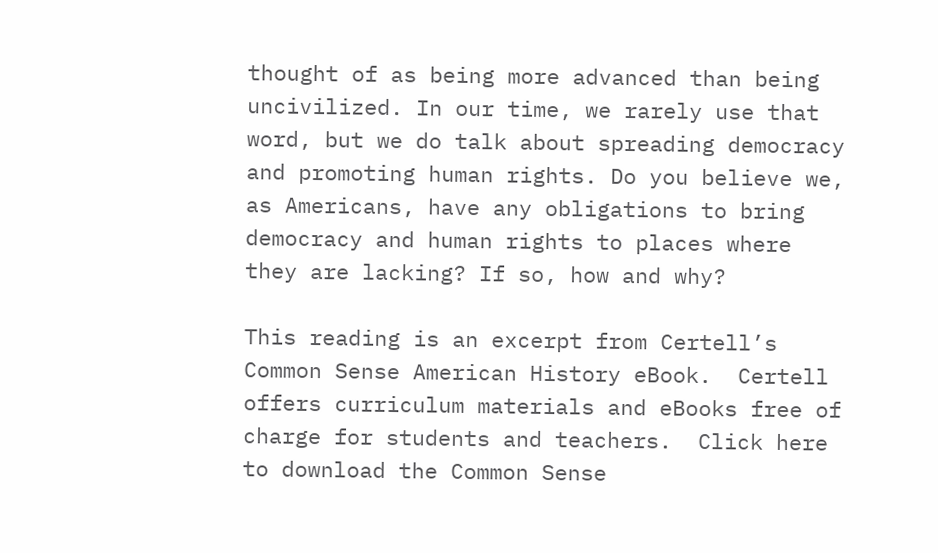thought of as being more advanced than being uncivilized. In our time, we rarely use that word, but we do talk about spreading democracy and promoting human rights. Do you believe we, as Americans, have any obligations to bring democracy and human rights to places where they are lacking? If so, how and why?

This reading is an excerpt from Certell’s Common Sense American History eBook.  Certell offers curriculum materials and eBooks free of charge for students and teachers.  Click here to download the Common Sense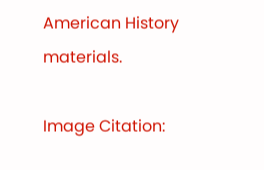American History materials.

Image Citation: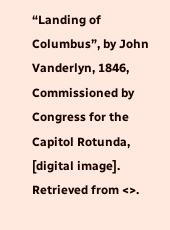“Landing of Columbus”, by John Vanderlyn, 1846, Commissioned by Congress for the Capitol Rotunda, [digital image].  Retrieved from <>.